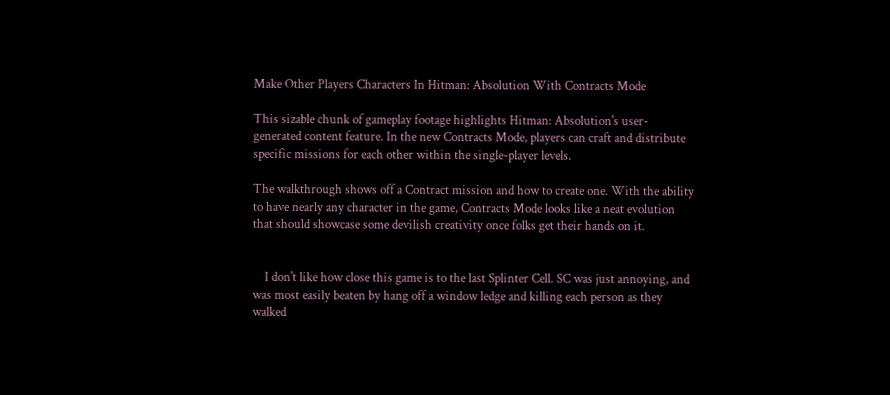Make Other Players Characters In Hitman: Absolution With Contracts Mode

This sizable chunk of gameplay footage highlights Hitman: Absolution's user-generated content feature. In the new Contracts Mode, players can craft and distribute specific missions for each other within the single-player levels.

The walkthrough shows off a Contract mission and how to create one. With the ability to have nearly any character in the game, Contracts Mode looks like a neat evolution that should showcase some devilish creativity once folks get their hands on it.


    I don't like how close this game is to the last Splinter Cell. SC was just annoying, and was most easily beaten by hang off a window ledge and killing each person as they walked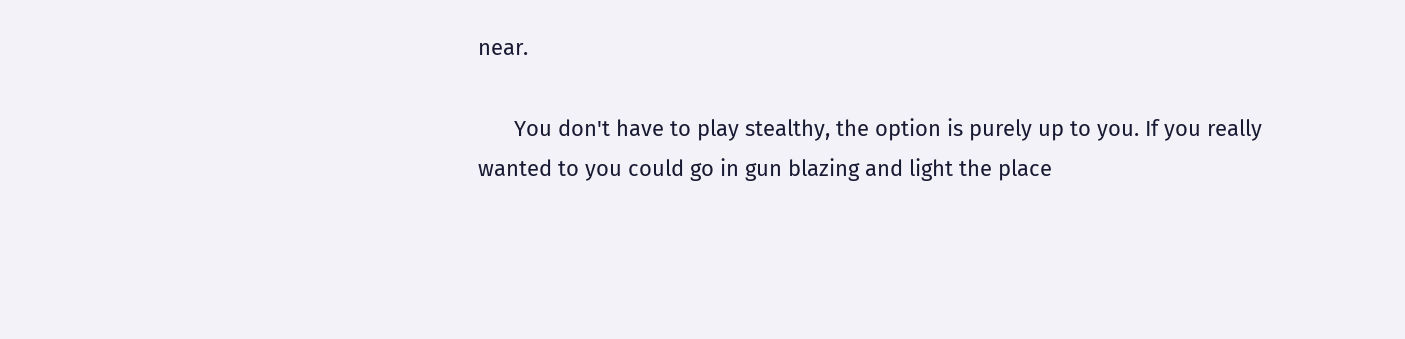near.

      You don't have to play stealthy, the option is purely up to you. If you really wanted to you could go in gun blazing and light the place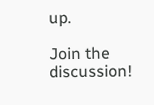up.

Join the discussion!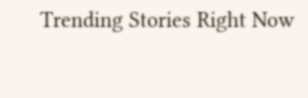Trending Stories Right Now